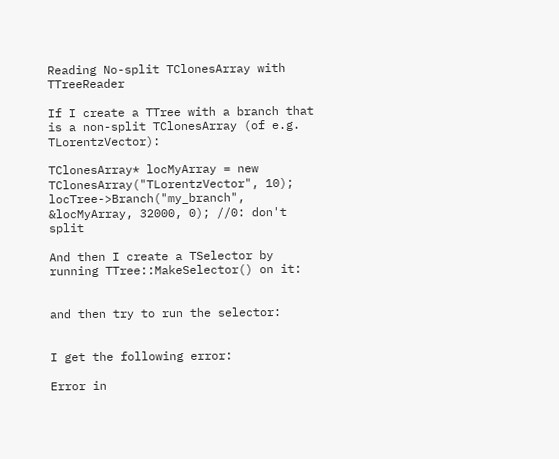Reading No-split TClonesArray with TTreeReader

If I create a TTree with a branch that is a non-split TClonesArray (of e.g. TLorentzVector):

TClonesArray* locMyArray = new TClonesArray("TLorentzVector", 10);
locTree->Branch("my_branch", &locMyArray, 32000, 0); //0: don't split

And then I create a TSelector by running TTree::MakeSelector() on it:


and then try to run the selector:


I get the following error:

Error in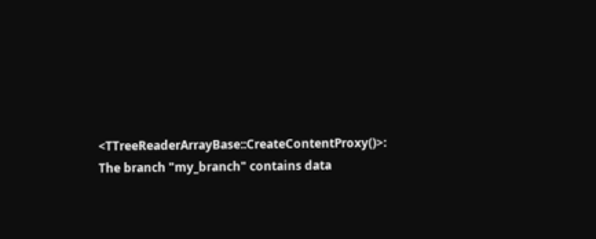<TTreeReaderArrayBase::CreateContentProxy()>: The branch "my_branch" contains data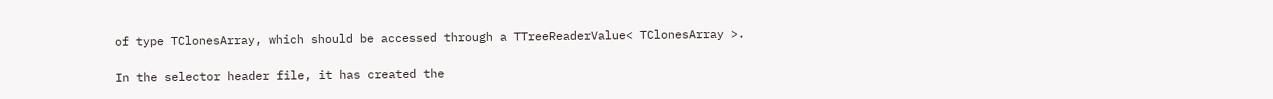of type TClonesArray, which should be accessed through a TTreeReaderValue< TClonesArray >.

In the selector header file, it has created the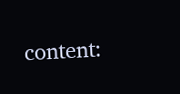content: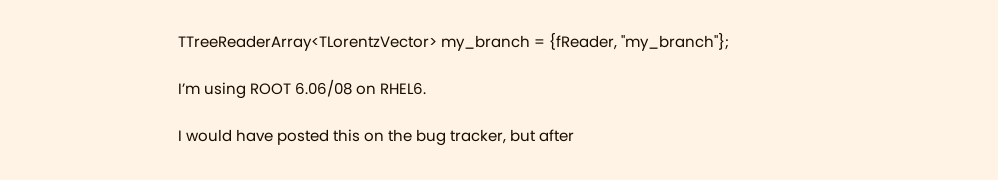TTreeReaderArray<TLorentzVector> my_branch = {fReader, "my_branch"};

I’m using ROOT 6.06/08 on RHEL6.

I would have posted this on the bug tracker, but after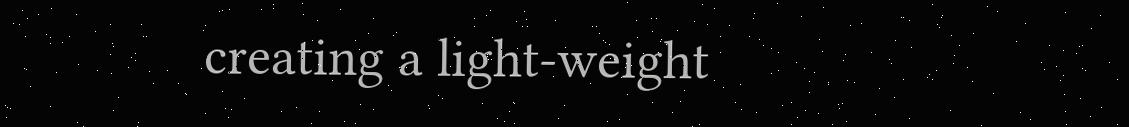creating a light-weight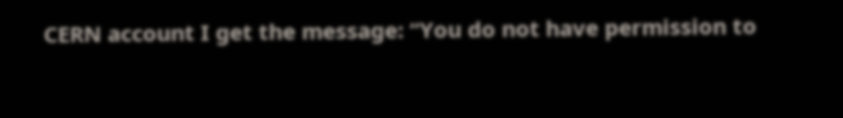CERN account I get the message: “You do not have permission to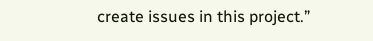create issues in this project.”